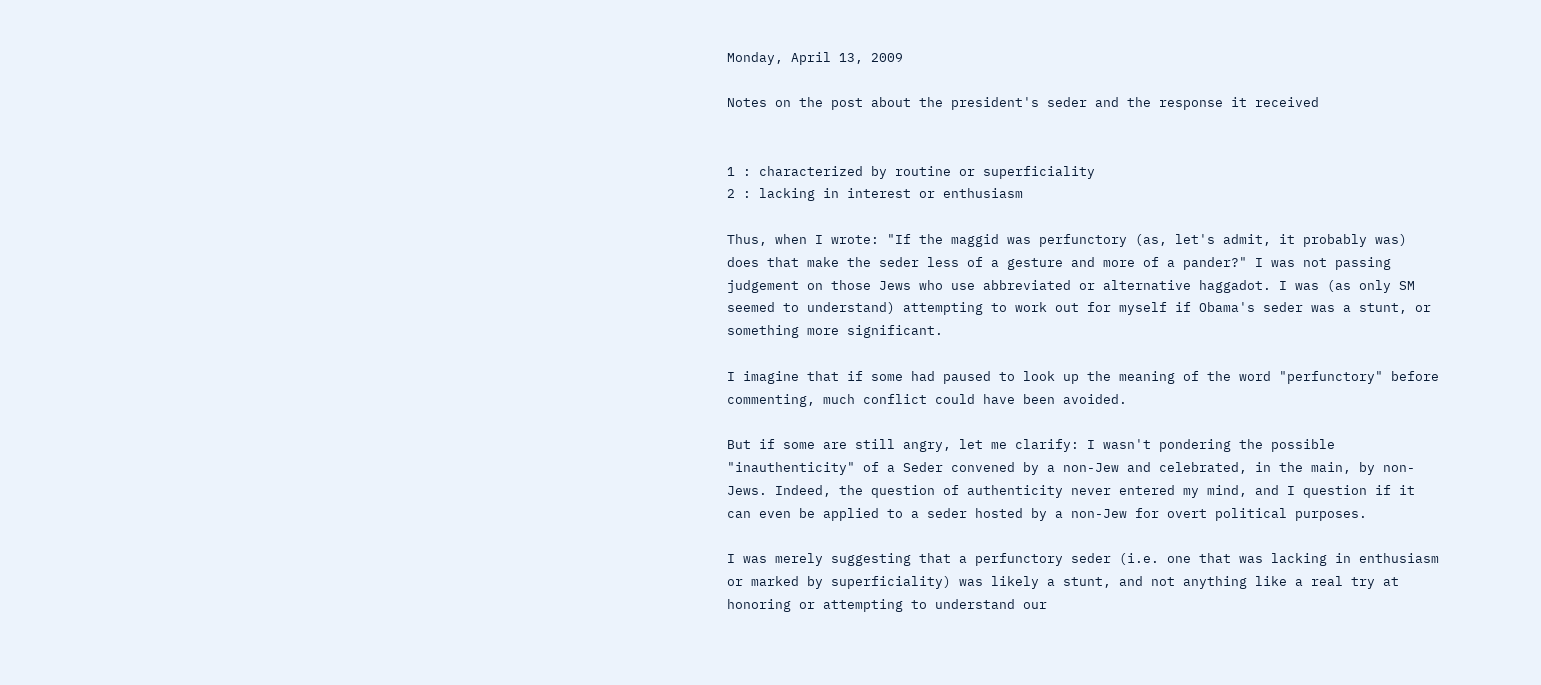Monday, April 13, 2009

Notes on the post about the president's seder and the response it received


1 : characterized by routine or superficiality
2 : lacking in interest or enthusiasm

Thus, when I wrote: "If the maggid was perfunctory (as, let's admit, it probably was) does that make the seder less of a gesture and more of a pander?" I was not passing judgement on those Jews who use abbreviated or alternative haggadot. I was (as only SM seemed to understand) attempting to work out for myself if Obama's seder was a stunt, or something more significant.

I imagine that if some had paused to look up the meaning of the word "perfunctory" before commenting, much conflict could have been avoided.

But if some are still angry, let me clarify: I wasn't pondering the possible "inauthenticity" of a Seder convened by a non-Jew and celebrated, in the main, by non-Jews. Indeed, the question of authenticity never entered my mind, and I question if it can even be applied to a seder hosted by a non-Jew for overt political purposes.

I was merely suggesting that a perfunctory seder (i.e. one that was lacking in enthusiasm or marked by superficiality) was likely a stunt, and not anything like a real try at honoring or attempting to understand our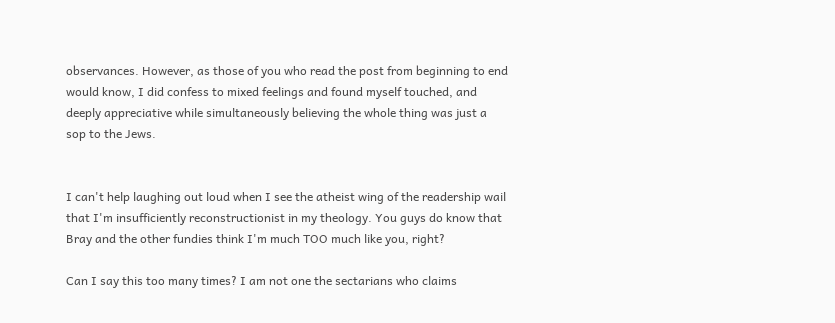observances. However, as those of you who read the post from beginning to end would know, I did confess to mixed feelings and found myself touched, and deeply appreciative while simultaneously believing the whole thing was just a sop to the Jews.


I can't help laughing out loud when I see the atheist wing of the readership wail that I'm insufficiently reconstructionist in my theology. You guys do know that Bray and the other fundies think I'm much TOO much like you, right?

Can I say this too many times? I am not one the sectarians who claims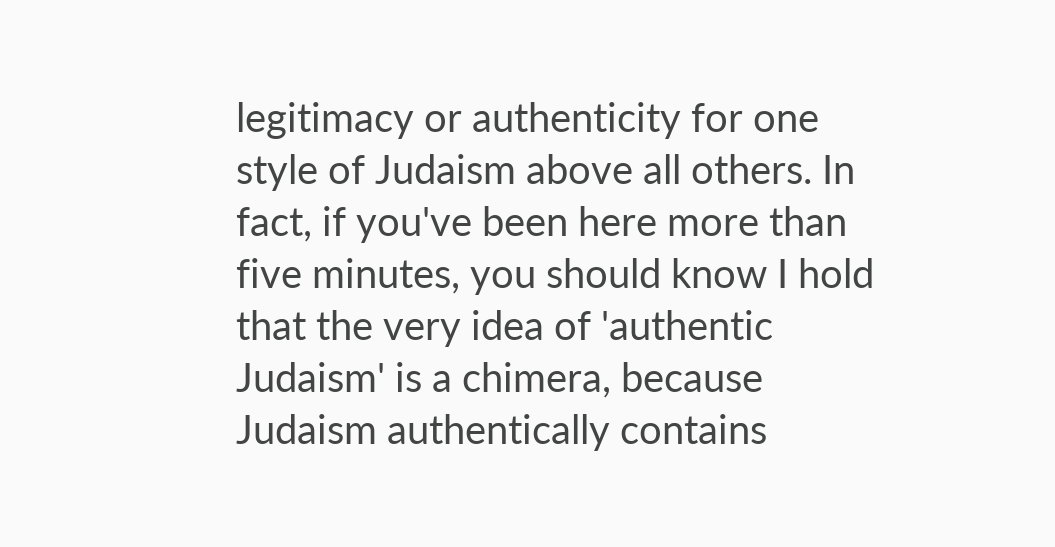legitimacy or authenticity for one style of Judaism above all others. In fact, if you've been here more than five minutes, you should know I hold that the very idea of 'authentic Judaism' is a chimera, because Judaism authentically contains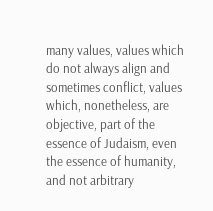many values, values which do not always align and sometimes conflict, values which, nonetheless, are objective, part of the essence of Judaism, even the essence of humanity, and not arbitrary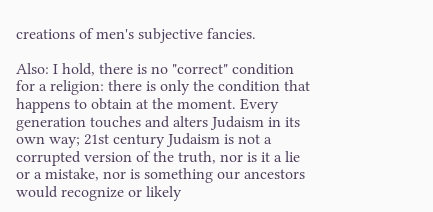creations of men's subjective fancies.

Also: I hold, there is no "correct" condition for a religion: there is only the condition that happens to obtain at the moment. Every generation touches and alters Judaism in its own way; 21st century Judaism is not a corrupted version of the truth, nor is it a lie or a mistake, nor is something our ancestors would recognize or likely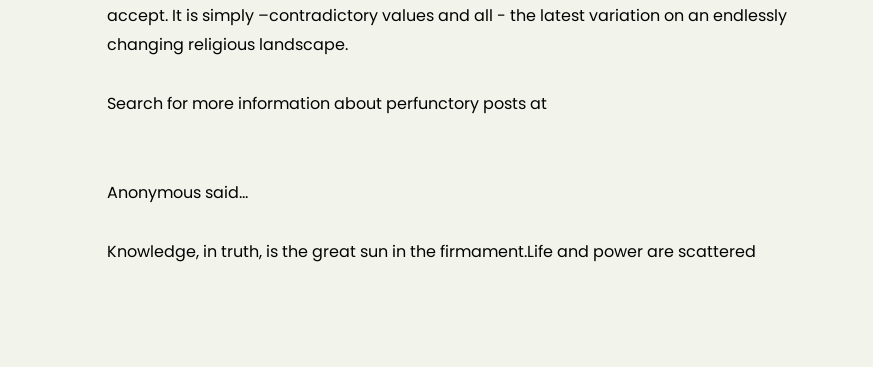accept. It is simply –contradictory values and all - the latest variation on an endlessly changing religious landscape.

Search for more information about perfunctory posts at


Anonymous said...

Knowledge, in truth, is the great sun in the firmament.Life and power are scattered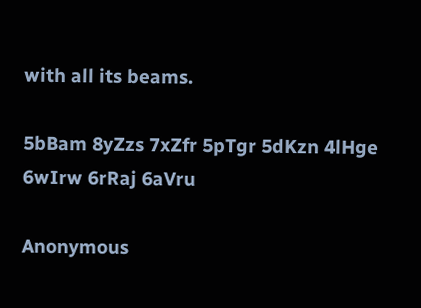with all its beams.

5bBam 8yZzs 7xZfr 5pTgr 5dKzn 4lHge 6wIrw 6rRaj 6aVru

Anonymous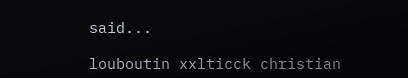said...

louboutin xxlticck christian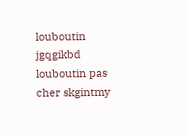louboutin jgqgikbd louboutin pas cher skgintmy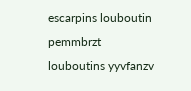escarpins louboutin pemmbrzt louboutins yyvfanzv